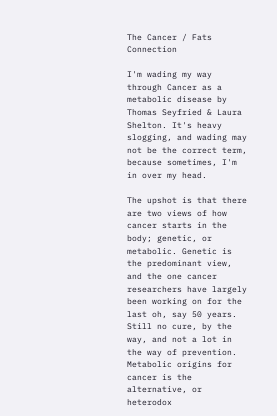The Cancer / Fats Connection

I'm wading my way through Cancer as a metabolic disease by Thomas Seyfried & Laura Shelton. It's heavy slogging, and wading may not be the correct term, because sometimes, I'm in over my head.

The upshot is that there are two views of how cancer starts in the body; genetic, or metabolic. Genetic is the predominant view, and the one cancer researchers have largely been working on for the last oh, say 50 years. Still no cure, by the way, and not a lot in the way of prevention. Metabolic origins for cancer is the alternative, or heterodox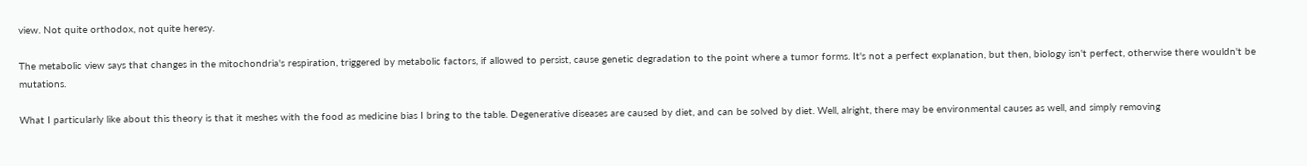view. Not quite orthodox, not quite heresy.

The metabolic view says that changes in the mitochondria's respiration, triggered by metabolic factors, if allowed to persist, cause genetic degradation to the point where a tumor forms. It's not a perfect explanation, but then, biology isn't perfect, otherwise there wouldn't be mutations.

What I particularly like about this theory is that it meshes with the food as medicine bias I bring to the table. Degenerative diseases are caused by diet, and can be solved by diet. Well, alright, there may be environmental causes as well, and simply removing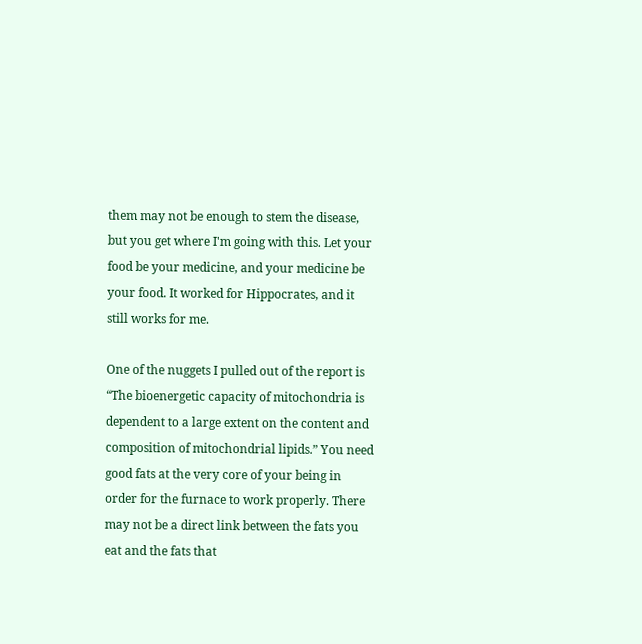them may not be enough to stem the disease, but you get where I'm going with this. Let your food be your medicine, and your medicine be your food. It worked for Hippocrates, and it still works for me.

One of the nuggets I pulled out of the report is “The bioenergetic capacity of mitochondria is dependent to a large extent on the content and composition of mitochondrial lipids.” You need good fats at the very core of your being in order for the furnace to work properly. There may not be a direct link between the fats you eat and the fats that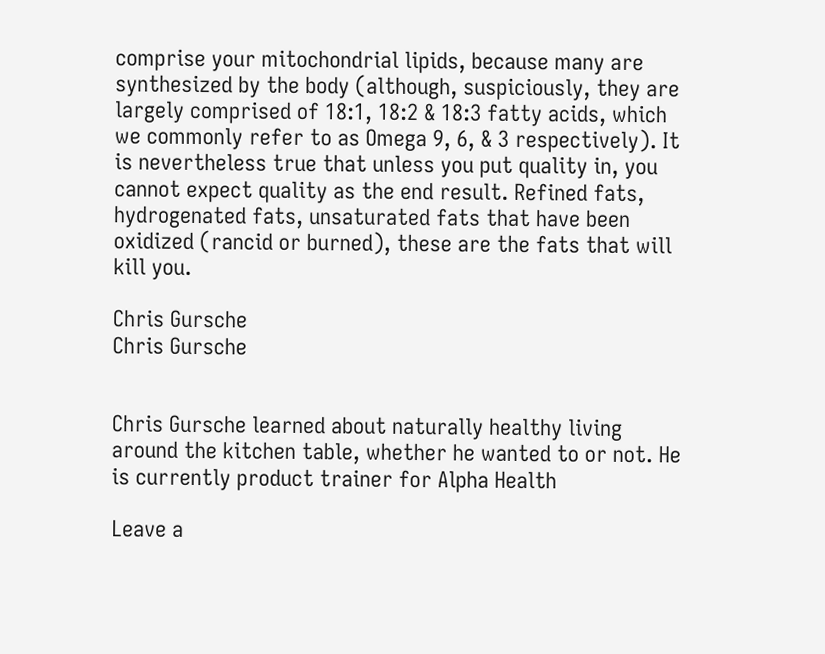comprise your mitochondrial lipids, because many are synthesized by the body (although, suspiciously, they are largely comprised of 18:1, 18:2 & 18:3 fatty acids, which we commonly refer to as Omega 9, 6, & 3 respectively). It is nevertheless true that unless you put quality in, you cannot expect quality as the end result. Refined fats, hydrogenated fats, unsaturated fats that have been oxidized (rancid or burned), these are the fats that will kill you.

Chris Gursche
Chris Gursche


Chris Gursche learned about naturally healthy living around the kitchen table, whether he wanted to or not. He is currently product trainer for Alpha Health

Leave a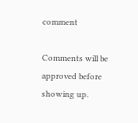comment

Comments will be approved before showing up.